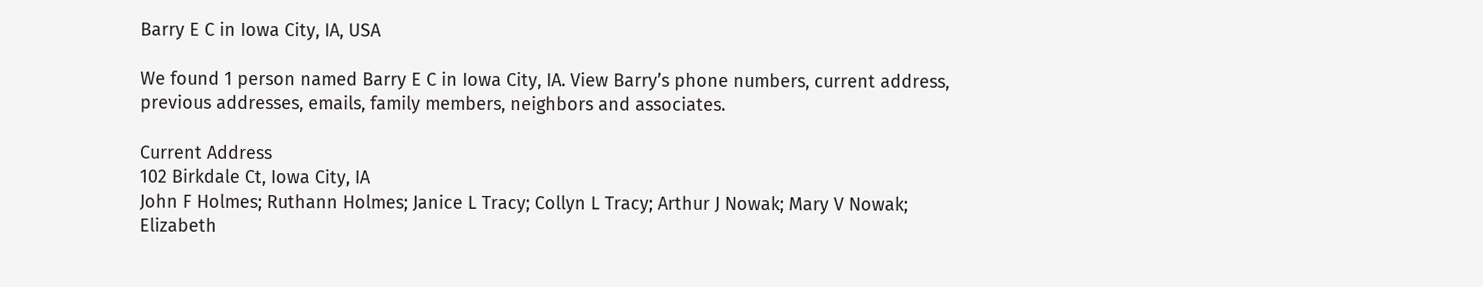Barry E C in Iowa City, IA, USA

We found 1 person named Barry E C in Iowa City, IA. View Barry’s phone numbers, current address, previous addresses, emails, family members, neighbors and associates.

Current Address
102 Birkdale Ct, Iowa City, IA
John F Holmes; Ruthann Holmes; Janice L Tracy; Collyn L Tracy; Arthur J Nowak; Mary V Nowak; Elizabeth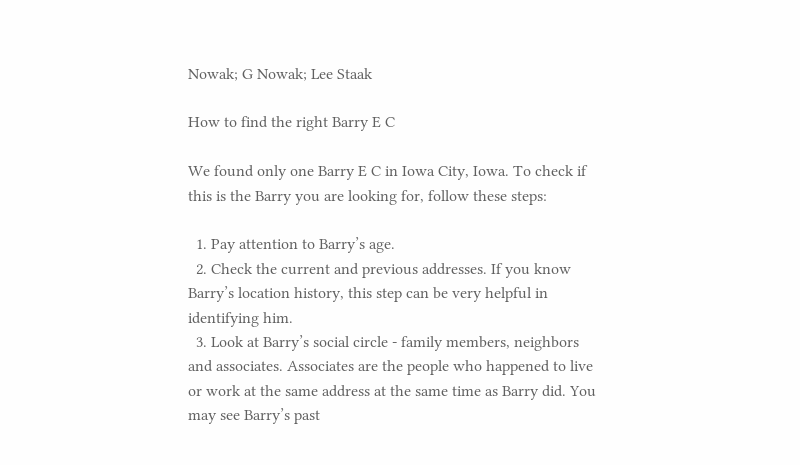Nowak; G Nowak; Lee Staak

How to find the right Barry E C

We found only one Barry E C in Iowa City, Iowa. To check if this is the Barry you are looking for, follow these steps:

  1. Pay attention to Barry’s age.
  2. Check the current and previous addresses. If you know Barry’s location history, this step can be very helpful in identifying him.
  3. Look at Barry’s social circle - family members, neighbors and associates. Associates are the people who happened to live or work at the same address at the same time as Barry did. You may see Barry’s past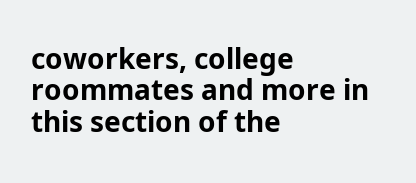coworkers, college roommates and more in this section of the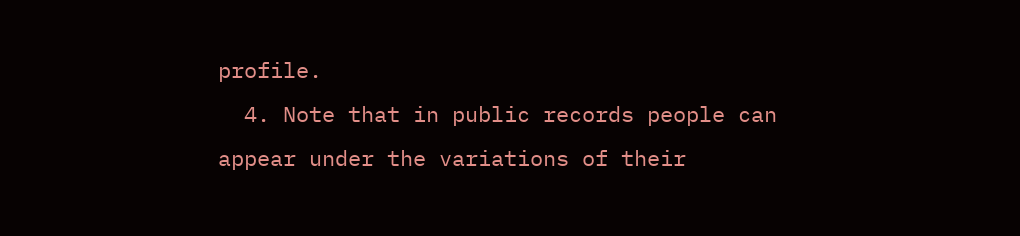profile.
  4. Note that in public records people can appear under the variations of their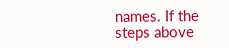names. If the steps above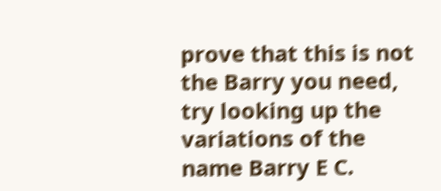prove that this is not the Barry you need, try looking up the variations of the name Barry E C.